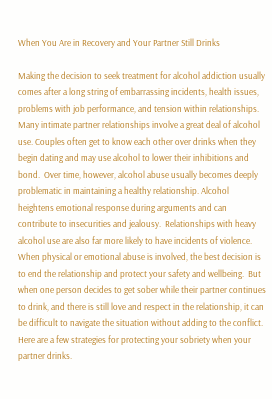When You Are in Recovery and Your Partner Still Drinks

Making the decision to seek treatment for alcohol addiction usually comes after a long string of embarrassing incidents, health issues, problems with job performance, and tension within relationships.  Many intimate partner relationships involve a great deal of alcohol use. Couples often get to know each other over drinks when they begin dating and may use alcohol to lower their inhibitions and bond.  Over time, however, alcohol abuse usually becomes deeply problematic in maintaining a healthy relationship. Alcohol heightens emotional response during arguments and can contribute to insecurities and jealousy.  Relationships with heavy alcohol use are also far more likely to have incidents of violence. When physical or emotional abuse is involved, the best decision is to end the relationship and protect your safety and wellbeing.  But when one person decides to get sober while their partner continues to drink, and there is still love and respect in the relationship, it can be difficult to navigate the situation without adding to the conflict. Here are a few strategies for protecting your sobriety when your partner drinks.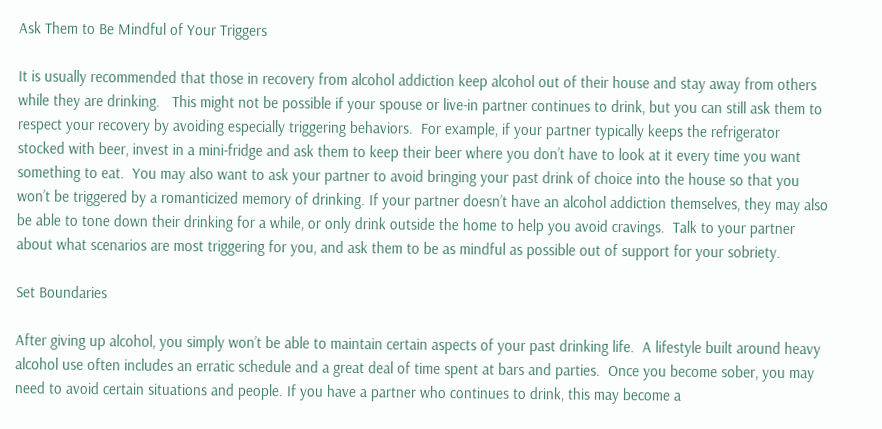Ask Them to Be Mindful of Your Triggers

It is usually recommended that those in recovery from alcohol addiction keep alcohol out of their house and stay away from others while they are drinking.   This might not be possible if your spouse or live-in partner continues to drink, but you can still ask them to respect your recovery by avoiding especially triggering behaviors.  For example, if your partner typically keeps the refrigerator stocked with beer, invest in a mini-fridge and ask them to keep their beer where you don’t have to look at it every time you want something to eat.  You may also want to ask your partner to avoid bringing your past drink of choice into the house so that you won’t be triggered by a romanticized memory of drinking. If your partner doesn’t have an alcohol addiction themselves, they may also be able to tone down their drinking for a while, or only drink outside the home to help you avoid cravings.  Talk to your partner about what scenarios are most triggering for you, and ask them to be as mindful as possible out of support for your sobriety.

Set Boundaries

After giving up alcohol, you simply won’t be able to maintain certain aspects of your past drinking life.  A lifestyle built around heavy alcohol use often includes an erratic schedule and a great deal of time spent at bars and parties.  Once you become sober, you may need to avoid certain situations and people. If you have a partner who continues to drink, this may become a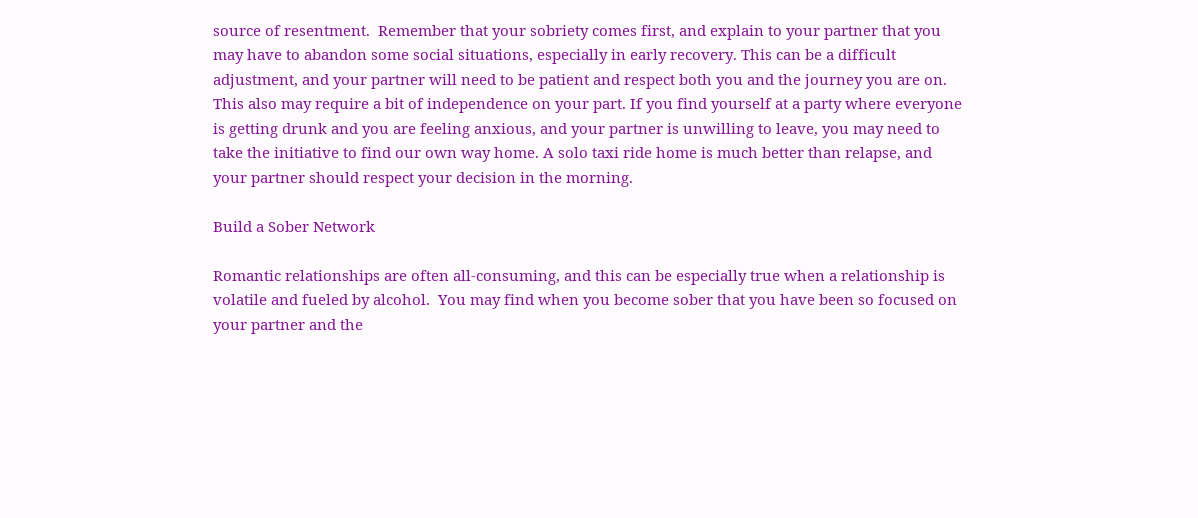source of resentment.  Remember that your sobriety comes first, and explain to your partner that you may have to abandon some social situations, especially in early recovery. This can be a difficult adjustment, and your partner will need to be patient and respect both you and the journey you are on.  This also may require a bit of independence on your part. If you find yourself at a party where everyone is getting drunk and you are feeling anxious, and your partner is unwilling to leave, you may need to take the initiative to find our own way home. A solo taxi ride home is much better than relapse, and your partner should respect your decision in the morning.

Build a Sober Network

Romantic relationships are often all-consuming, and this can be especially true when a relationship is volatile and fueled by alcohol.  You may find when you become sober that you have been so focused on your partner and the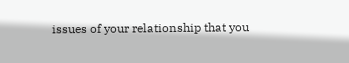issues of your relationship that you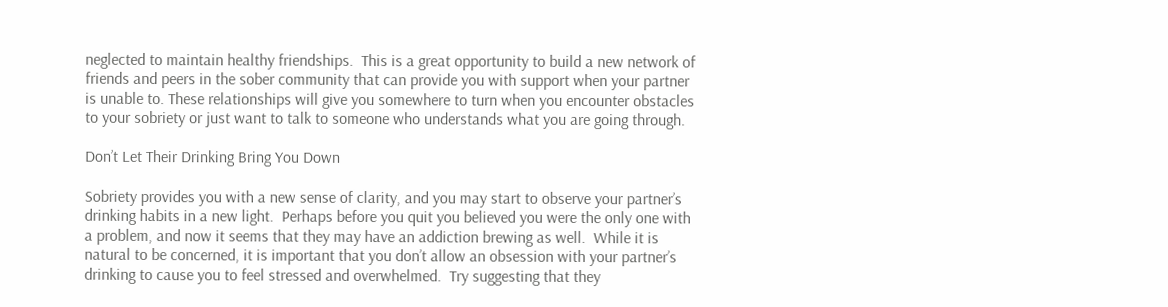neglected to maintain healthy friendships.  This is a great opportunity to build a new network of friends and peers in the sober community that can provide you with support when your partner is unable to. These relationships will give you somewhere to turn when you encounter obstacles to your sobriety or just want to talk to someone who understands what you are going through.

Don’t Let Their Drinking Bring You Down

Sobriety provides you with a new sense of clarity, and you may start to observe your partner’s drinking habits in a new light.  Perhaps before you quit you believed you were the only one with a problem, and now it seems that they may have an addiction brewing as well.  While it is natural to be concerned, it is important that you don’t allow an obsession with your partner’s drinking to cause you to feel stressed and overwhelmed.  Try suggesting that they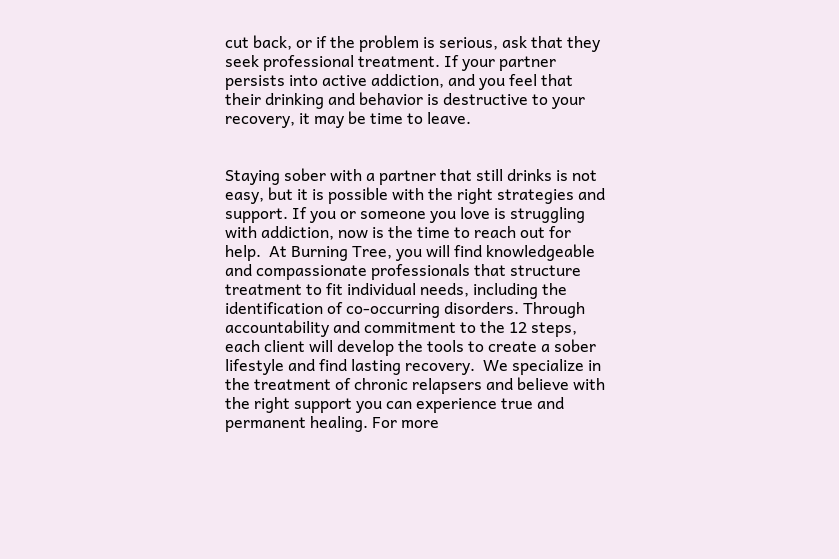cut back, or if the problem is serious, ask that they seek professional treatment. If your partner persists into active addiction, and you feel that their drinking and behavior is destructive to your recovery, it may be time to leave.


Staying sober with a partner that still drinks is not easy, but it is possible with the right strategies and support. If you or someone you love is struggling with addiction, now is the time to reach out for help.  At Burning Tree, you will find knowledgeable and compassionate professionals that structure treatment to fit individual needs, including the identification of co-occurring disorders. Through accountability and commitment to the 12 steps, each client will develop the tools to create a sober lifestyle and find lasting recovery.  We specialize in the treatment of chronic relapsers and believe with the right support you can experience true and permanent healing. For more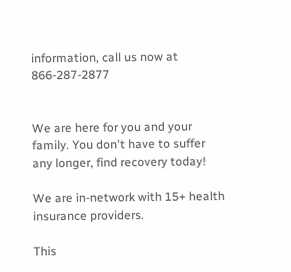information, call us now at 866-287-2877


We are here for you and your family. You don't have to suffer any longer, find recovery today!

We are in-network with 15+ health insurance providers.

This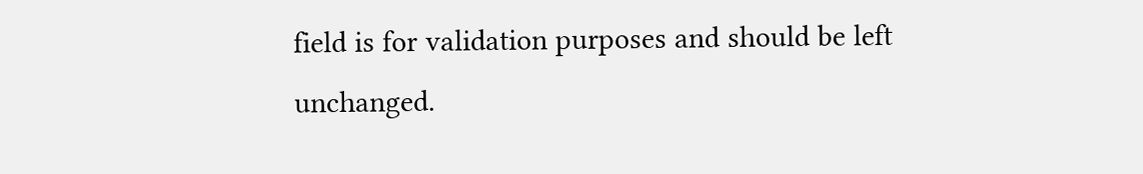field is for validation purposes and should be left unchanged.